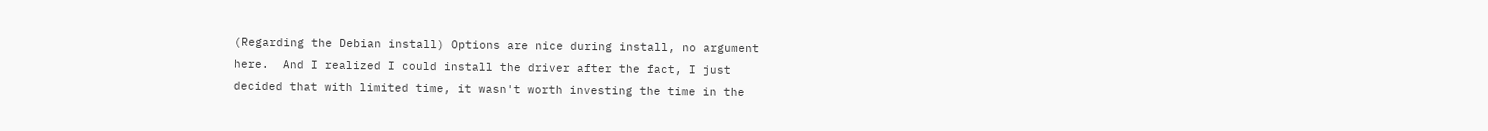(Regarding the Debian install) Options are nice during install, no argument
here.  And I realized I could install the driver after the fact, I just
decided that with limited time, it wasn't worth investing the time in the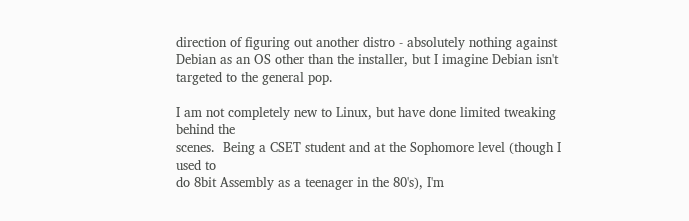direction of figuring out another distro - absolutely nothing against
Debian as an OS other than the installer, but I imagine Debian isn't
targeted to the general pop.

I am not completely new to Linux, but have done limited tweaking behind the
scenes.  Being a CSET student and at the Sophomore level (though I used to
do 8bit Assembly as a teenager in the 80's), I'm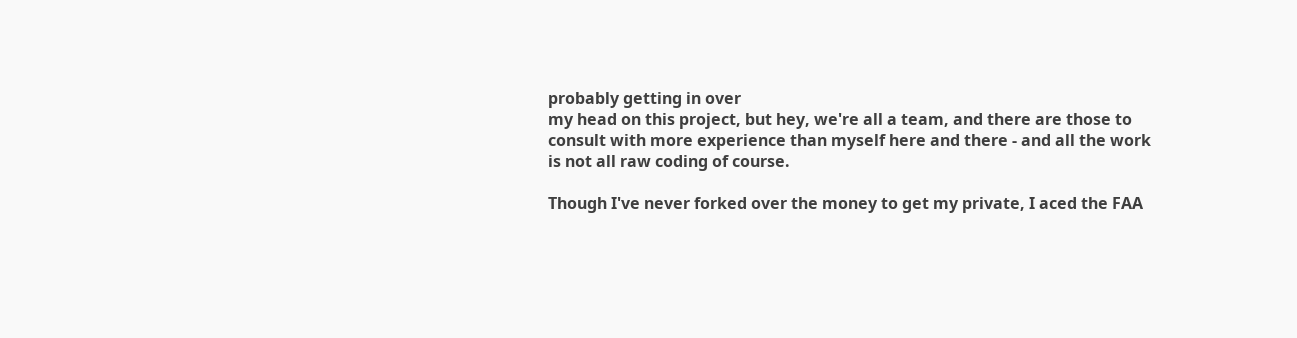probably getting in over
my head on this project, but hey, we're all a team, and there are those to
consult with more experience than myself here and there - and all the work
is not all raw coding of course.

Though I've never forked over the money to get my private, I aced the FAA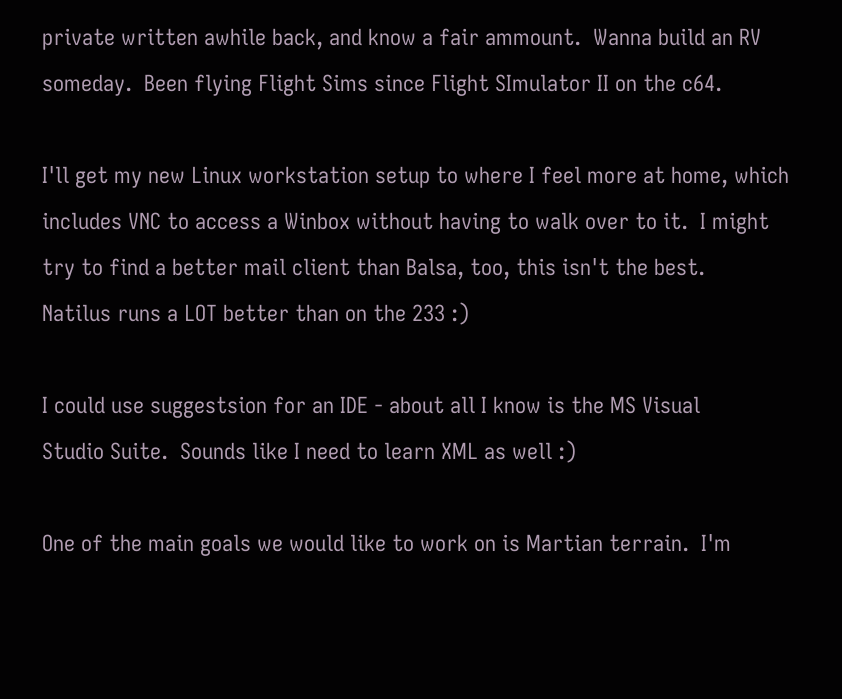private written awhile back, and know a fair ammount.  Wanna build an RV
someday.  Been flying Flight Sims since Flight SImulator II on the c64.

I'll get my new Linux workstation setup to where I feel more at home, which
includes VNC to access a Winbox without having to walk over to it.  I might
try to find a better mail client than Balsa, too, this isn't the best.
Natilus runs a LOT better than on the 233 :)

I could use suggestsion for an IDE - about all I know is the MS Visual
Studio Suite.  Sounds like I need to learn XML as well :)

One of the main goals we would like to work on is Martian terrain.  I'm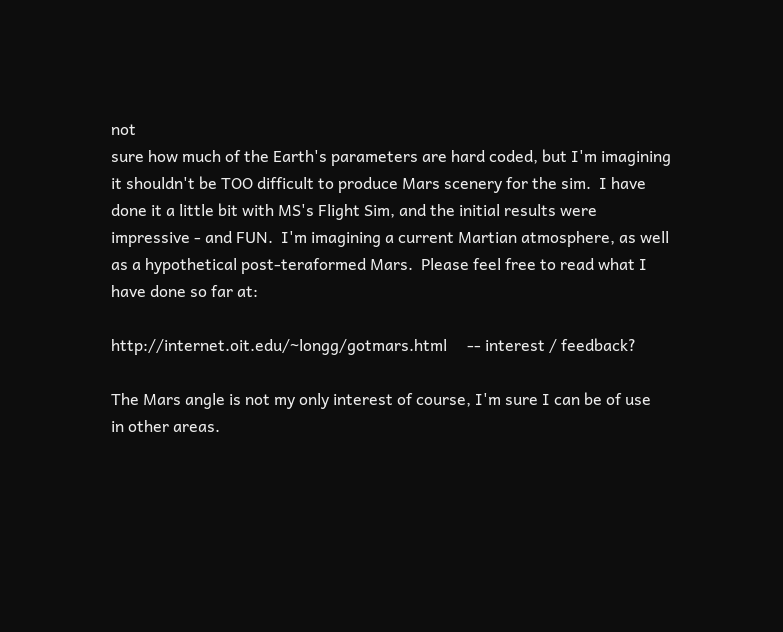not
sure how much of the Earth's parameters are hard coded, but I'm imagining
it shouldn't be TOO difficult to produce Mars scenery for the sim.  I have
done it a little bit with MS's Flight Sim, and the initial results were
impressive - and FUN.  I'm imagining a current Martian atmosphere, as well
as a hypothetical post-teraformed Mars.  Please feel free to read what I
have done so far at:

http://internet.oit.edu/~longg/gotmars.html     -- interest / feedback?

The Mars angle is not my only interest of course, I'm sure I can be of use
in other areas.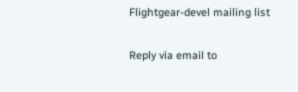Flightgear-devel mailing list

Reply via email to